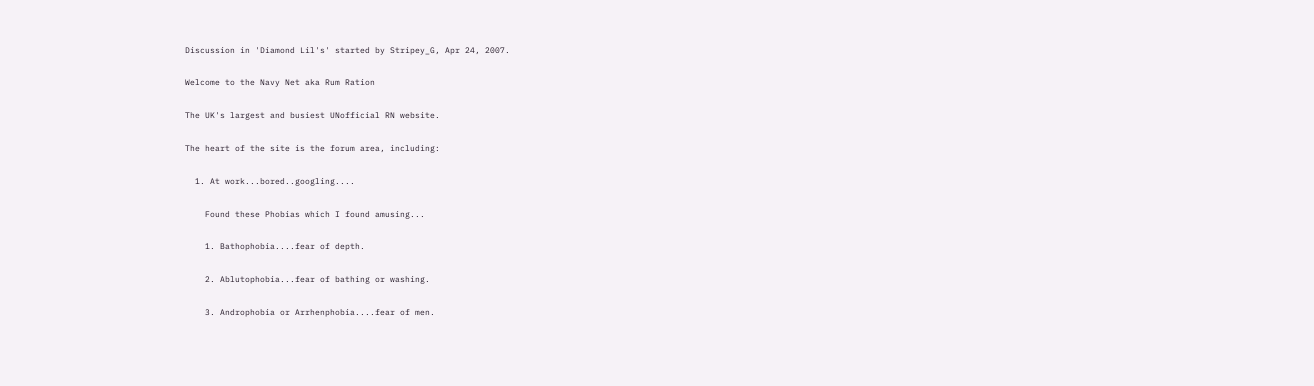Discussion in 'Diamond Lil's' started by Stripey_G, Apr 24, 2007.

Welcome to the Navy Net aka Rum Ration

The UK's largest and busiest UNofficial RN website.

The heart of the site is the forum area, including:

  1. At work...bored..googling....

    Found these Phobias which I found amusing...

    1. Bathophobia....fear of depth.

    2. Ablutophobia...fear of bathing or washing.

    3. Androphobia or Arrhenphobia....fear of men.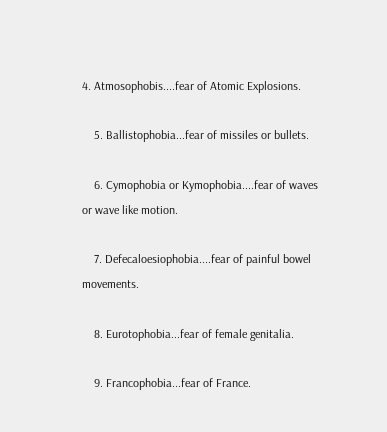4. Atmosophobis....fear of Atomic Explosions.

    5. Ballistophobia...fear of missiles or bullets.

    6. Cymophobia or Kymophobia....fear of waves or wave like motion.

    7. Defecaloesiophobia....fear of painful bowel movements.

    8. Eurotophobia...fear of female genitalia.

    9. Francophobia...fear of France.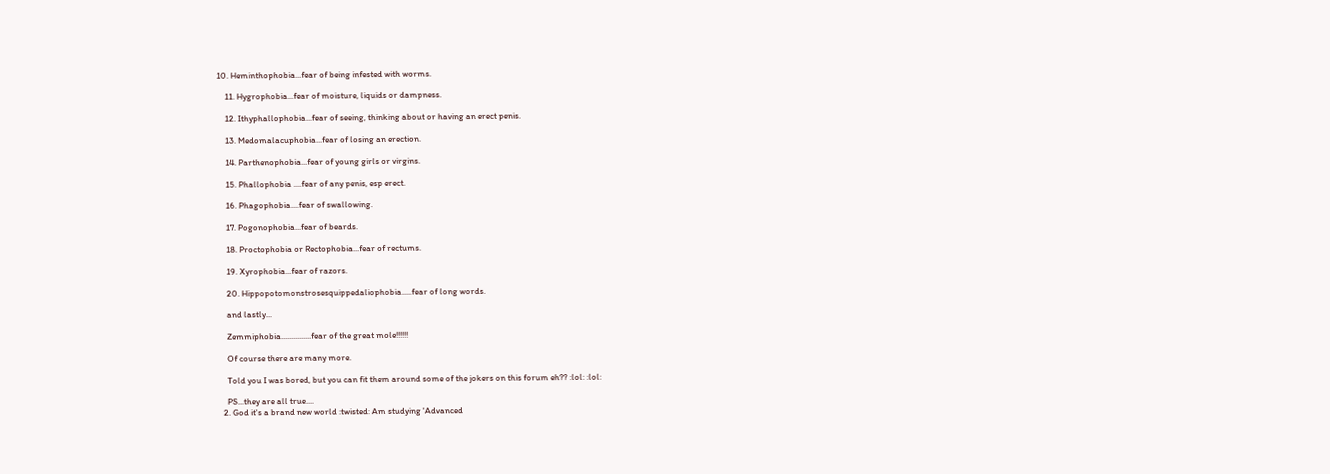10. Heminthophobia...fear of being infested with worms.

    11. Hygrophobia...fear of moisture, liquids or dampness.

    12. Ithyphallophobia...fear of seeing, thinking about or having an erect penis.

    13. Medomalacuphobia...fear of losing an erection.

    14. Parthenophobia...fear of young girls or virgins.

    15. Phallophobia ....fear of any penis, esp erect.

    16. Phagophobia....fear of swallowing.

    17. Pogonophobia...fear of beards.

    18. Proctophobia or Rectophobia...fear of rectums.

    19. Xyrophobia...fear of razors.

    20. Hippopotomonstrosesquippedaliophobia.....fear of long words.

    and lastly...

    Zemmiphobia...............fear of the great mole!!!!!!

    Of course there are many more.

    Told you I was bored, but you can fit them around some of the jokers on this forum eh?? :lol: :lol:

    PS...they are all true....
  2. God it's a brand new world :twisted: Am studying 'Advanced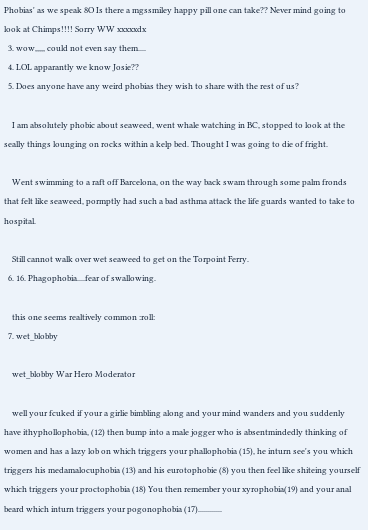Phobias' as we speak 8O Is there a mgssmiley happy pill one can take?? Never mind going to look at Chimps!!!! Sorry WW xxxxxdx
  3. wow,,,,, could not even say them....
  4. LOL apparantly we know Josie??
  5. Does anyone have any weird phobias they wish to share with the rest of us?

    I am absolutely phobic about seaweed, went whale watching in BC, stopped to look at the seally things lounging on rocks within a kelp bed. Thought I was going to die of fright.

    Went swimming to a raft off Barcelona, on the way back swam through some palm fronds that felt like seaweed, pormptly had such a bad asthma attack the life guards wanted to take to hospital.

    Still cannot walk over wet seaweed to get on the Torpoint Ferry.
  6. 16. Phagophobia....fear of swallowing.

    this one seems realtively common :roll:
  7. wet_blobby

    wet_blobby War Hero Moderator

    well your fcuked if your a girlie bimbling along and your mind wanders and you suddenly have ithyphollophobia, (12) then bump into a male jogger who is absentmindedly thinking of women and has a lazy lob on which triggers your phallophobia (15), he inturn see's you which triggers his medamalocuphobia (13) and his eurotophobie (8) you then feel like shiteing yourself which triggers your proctophobia (18) You then remember your xyrophobia(19) and your anal beard which inturn triggers your pogonophobia (17)............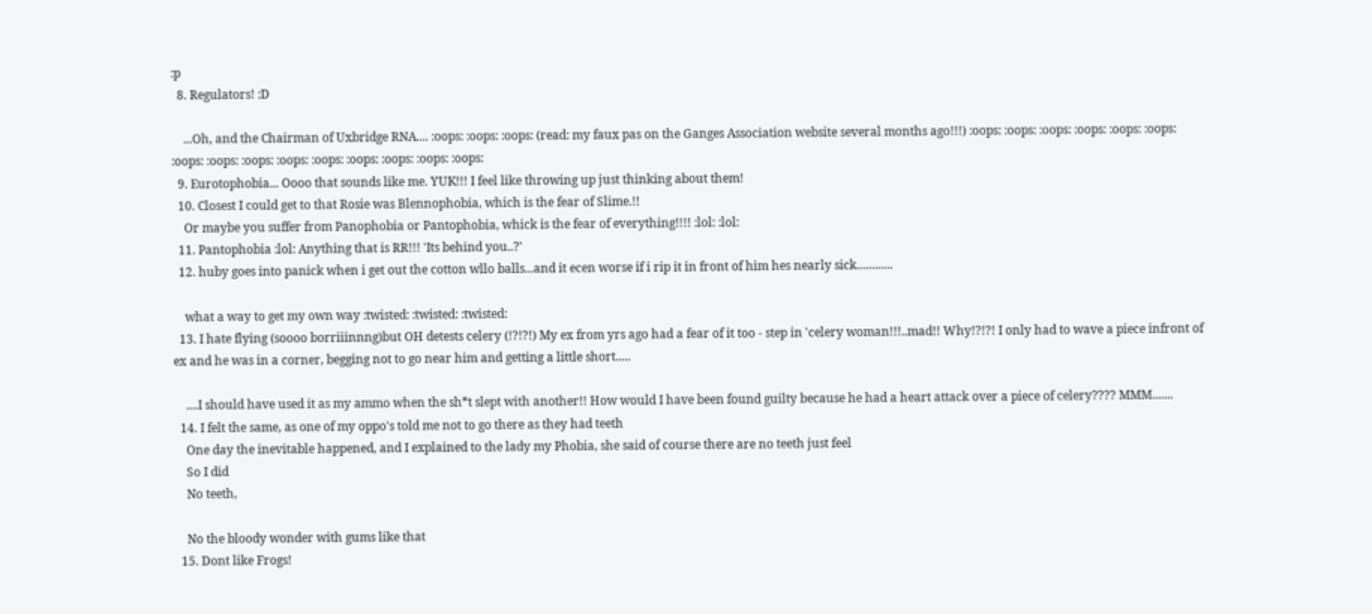:p
  8. Regulators! :D

    ...Oh, and the Chairman of Uxbridge RNA.... :oops: :oops: :oops: (read: my faux pas on the Ganges Association website several months ago!!!) :oops: :oops: :oops: :oops: :oops: :oops: :oops: :oops: :oops: :oops: :oops: :oops: :oops: :oops: :oops:
  9. Eurotophobia... Oooo that sounds like me. YUK!!! I feel like throwing up just thinking about them!
  10. Closest I could get to that Rosie was Blennophobia, which is the fear of Slime.!!
    Or maybe you suffer from Panophobia or Pantophobia, whick is the fear of everything!!!! :lol: :lol:
  11. Pantophobia :lol: Anything that is RR!!! 'Its behind you..?'
  12. huby goes into panick when i get out the cotton wllo balls...and it ecen worse if i rip it in front of him hes nearly sick............

    what a way to get my own way :twisted: :twisted: :twisted:
  13. I hate flying (soooo borriiinnng)but OH detests celery (!?!?!) My ex from yrs ago had a fear of it too - step in 'celery woman!!!..mad!! Why!?!?! I only had to wave a piece infront of ex and he was in a corner, begging not to go near him and getting a little short.....

    ....I should have used it as my ammo when the sh*t slept with another!! How would I have been found guilty because he had a heart attack over a piece of celery???? MMM.......
  14. I felt the same, as one of my oppo's told me not to go there as they had teeth
    One day the inevitable happened, and I explained to the lady my Phobia, she said of course there are no teeth just feel
    So I did
    No teeth,

    No the bloody wonder with gums like that
  15. Dont like Frogs!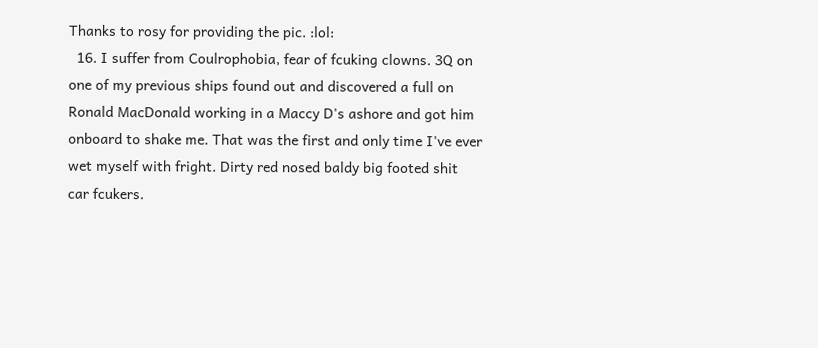Thanks to rosy for providing the pic. :lol:
  16. I suffer from Coulrophobia, fear of fcuking clowns. 3Q on one of my previous ships found out and discovered a full on Ronald MacDonald working in a Maccy D's ashore and got him onboard to shake me. That was the first and only time I've ever wet myself with fright. Dirty red nosed baldy big footed shit car fcukers.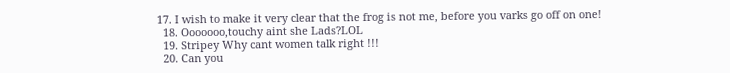17. I wish to make it very clear that the frog is not me, before you varks go off on one!
  18. Ooooooo,touchy aint she Lads?LOL
  19. Stripey Why cant women talk right !!!
  20. Can you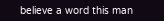believe a word this man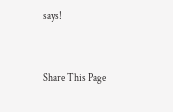says!


Share This Page